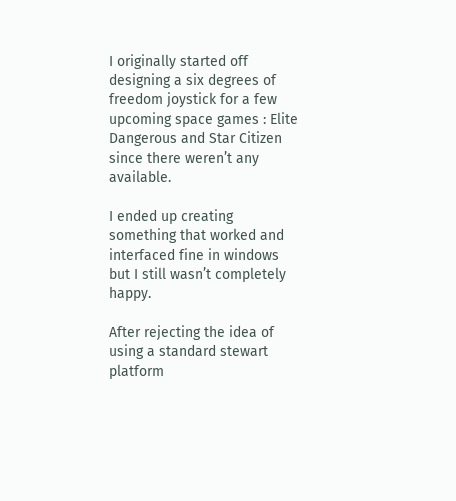I originally started off designing a six degrees of freedom joystick for a few upcoming space games : Elite Dangerous and Star Citizen since there weren’t any available.

I ended up creating something that worked and interfaced fine in windows but I still wasn’t completely happy.

After rejecting the idea of using a standard stewart platform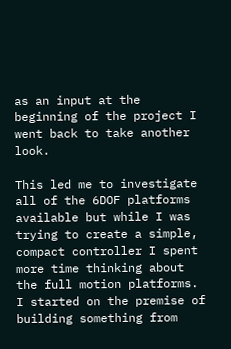as an input at the beginning of the project I went back to take another look.

This led me to investigate all of the 6DOF platforms available but while I was trying to create a simple, compact controller I spent more time thinking about the full motion platforms. I started on the premise of building something from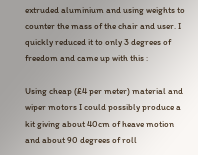extruded aluminium and using weights to counter the mass of the chair and user. I quickly reduced it to only 3 degrees of freedom and came up with this :

Using cheap (£4 per meter) material and wiper motors I could possibly produce a kit giving about 40cm of heave motion and about 90 degrees of roll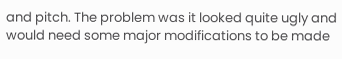and pitch. The problem was it looked quite ugly and would need some major modifications to be made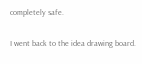completely safe.

I went back to the idea drawing board.